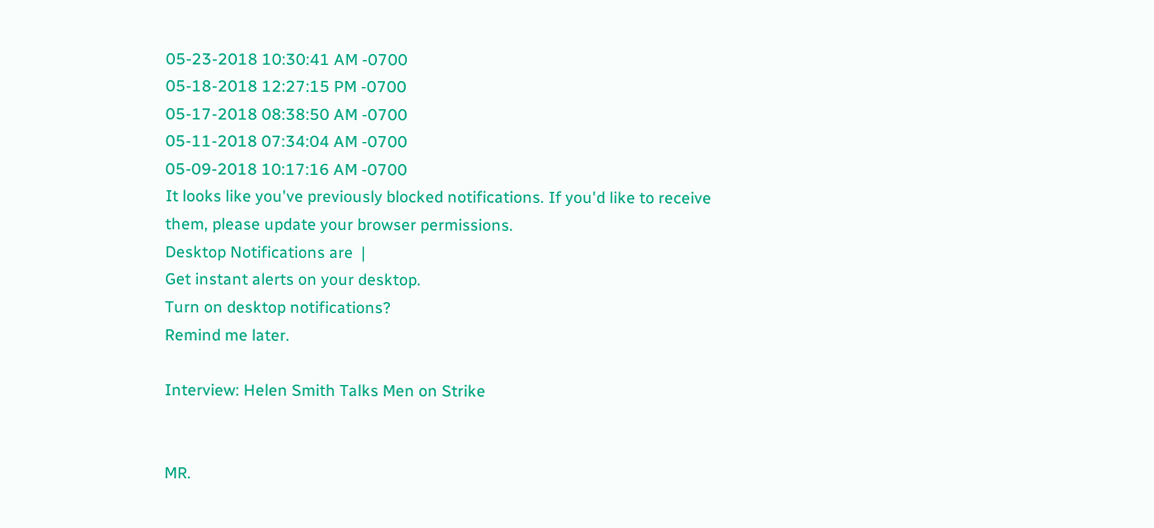05-23-2018 10:30:41 AM -0700
05-18-2018 12:27:15 PM -0700
05-17-2018 08:38:50 AM -0700
05-11-2018 07:34:04 AM -0700
05-09-2018 10:17:16 AM -0700
It looks like you've previously blocked notifications. If you'd like to receive them, please update your browser permissions.
Desktop Notifications are  |
Get instant alerts on your desktop.
Turn on desktop notifications?
Remind me later.

Interview: Helen Smith Talks Men on Strike


MR.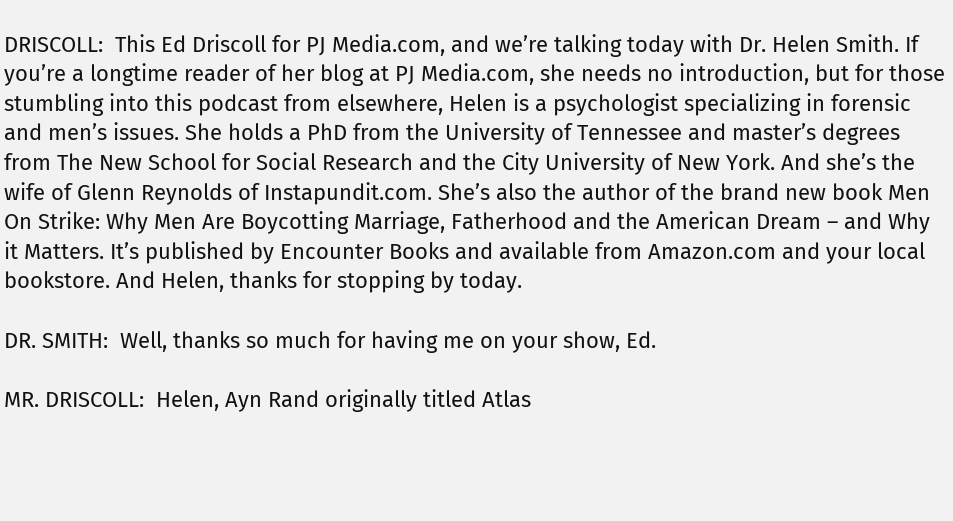DRISCOLL:  This Ed Driscoll for PJ Media.com, and we’re talking today with Dr. Helen Smith. If you’re a longtime reader of her blog at PJ Media.com, she needs no introduction, but for those stumbling into this podcast from elsewhere, Helen is a psychologist specializing in forensic and men’s issues. She holds a PhD from the University of Tennessee and master’s degrees from The New School for Social Research and the City University of New York. And she’s the wife of Glenn Reynolds of Instapundit.com. She’s also the author of the brand new book Men On Strike: Why Men Are Boycotting Marriage, Fatherhood and the American Dream – and Why it Matters. It’s published by Encounter Books and available from Amazon.com and your local bookstore. And Helen, thanks for stopping by today.

DR. SMITH:  Well, thanks so much for having me on your show, Ed.

MR. DRISCOLL:  Helen, Ayn Rand originally titled Atlas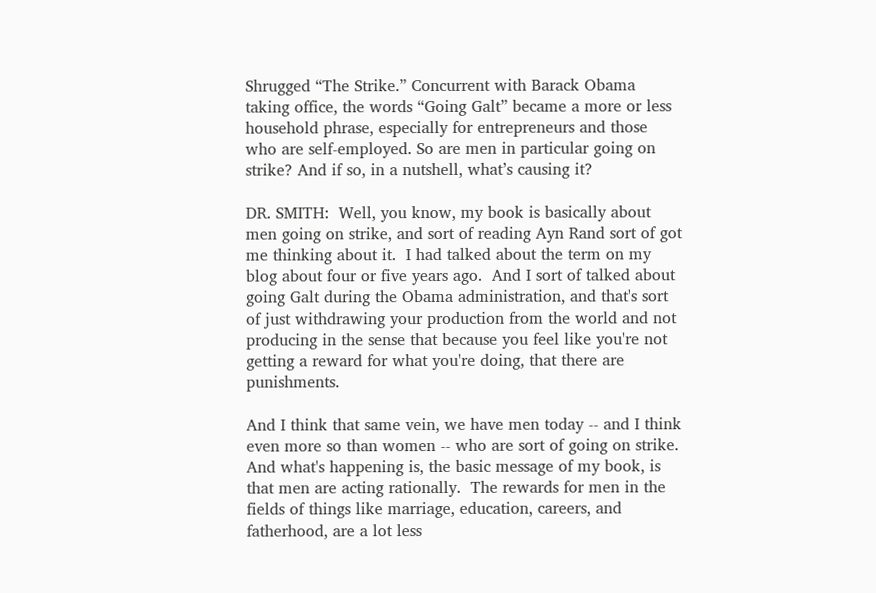Shrugged “The Strike.” Concurrent with Barack Obama taking office, the words “Going Galt” became a more or less household phrase, especially for entrepreneurs and those who are self-employed. So are men in particular going on strike? And if so, in a nutshell, what’s causing it?

DR. SMITH:  Well, you know, my book is basically about men going on strike, and sort of reading Ayn Rand sort of got me thinking about it.  I had talked about the term on my blog about four or five years ago.  And I sort of talked about going Galt during the Obama administration, and that's sort of just withdrawing your production from the world and not producing in the sense that because you feel like you're not getting a reward for what you're doing, that there are punishments.

And I think that same vein, we have men today -- and I think even more so than women -- who are sort of going on strike. And what's happening is, the basic message of my book, is that men are acting rationally.  The rewards for men in the fields of things like marriage, education, careers, and fatherhood, are a lot less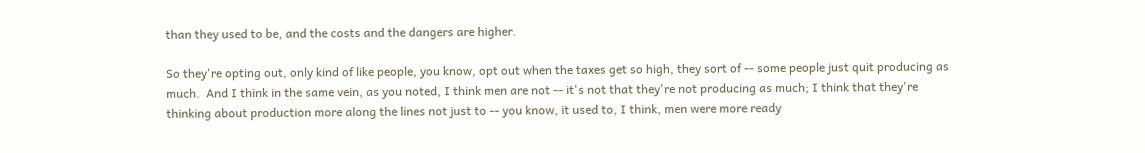than they used to be, and the costs and the dangers are higher.

So they're opting out, only kind of like people, you know, opt out when the taxes get so high, they sort of -- some people just quit producing as much.  And I think in the same vein, as you noted, I think men are not -- it's not that they're not producing as much; I think that they're thinking about production more along the lines not just to -- you know, it used to, I think, men were more ready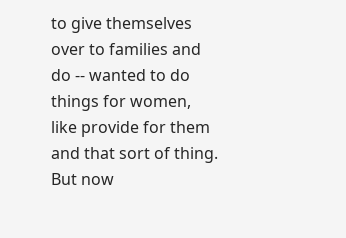to give themselves over to families and do -- wanted to do things for women, like provide for them and that sort of thing.  But now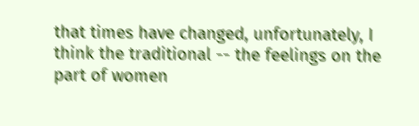that times have changed, unfortunately, I think the traditional -- the feelings on the part of women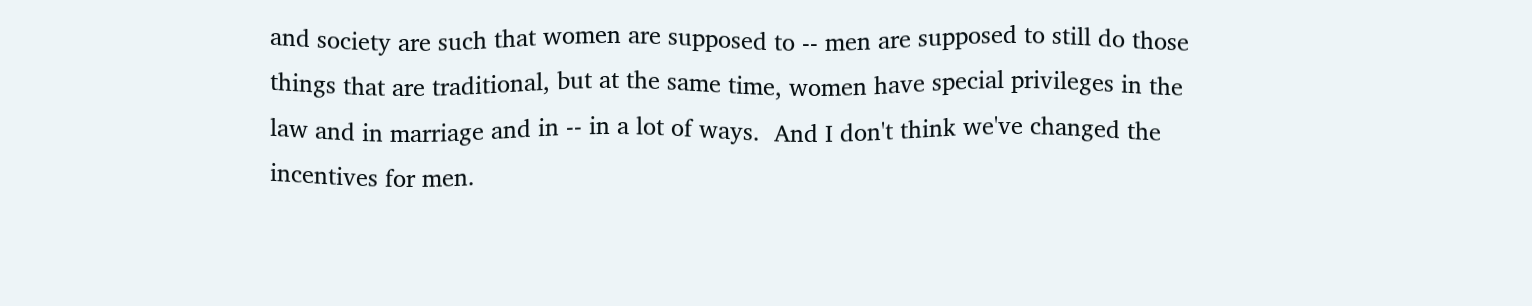and society are such that women are supposed to -- men are supposed to still do those things that are traditional, but at the same time, women have special privileges in the law and in marriage and in -- in a lot of ways.  And I don't think we've changed the incentives for men.